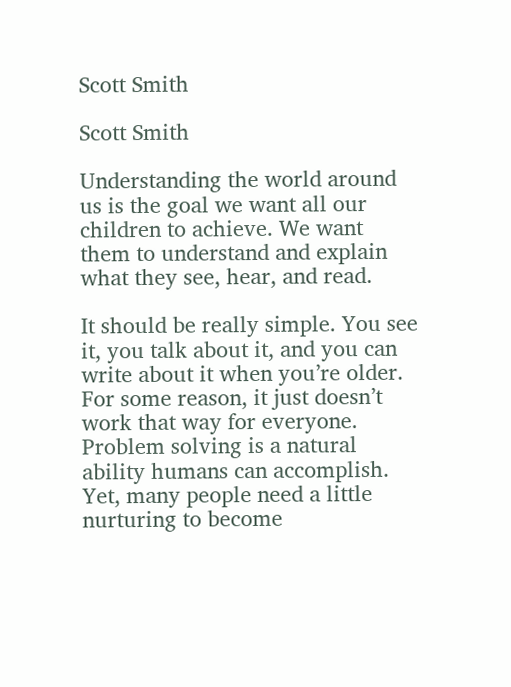Scott Smith

Scott Smith

Understanding the world around us is the goal we want all our children to achieve. We want them to understand and explain what they see, hear, and read.

It should be really simple. You see it, you talk about it, and you can write about it when you’re older. For some reason, it just doesn’t work that way for everyone. Problem solving is a natural ability humans can accomplish. Yet, many people need a little nurturing to become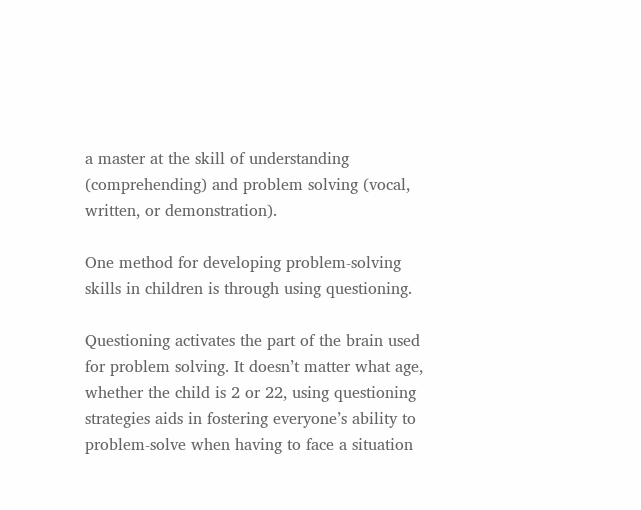a master at the skill of understanding (comprehending) and problem solving (vocal, written, or demonstration).

One method for developing problem-solving skills in children is through using questioning.

Questioning activates the part of the brain used for problem solving. It doesn’t matter what age, whether the child is 2 or 22, using questioning strategies aids in fostering everyone’s ability to problem-solve when having to face a situation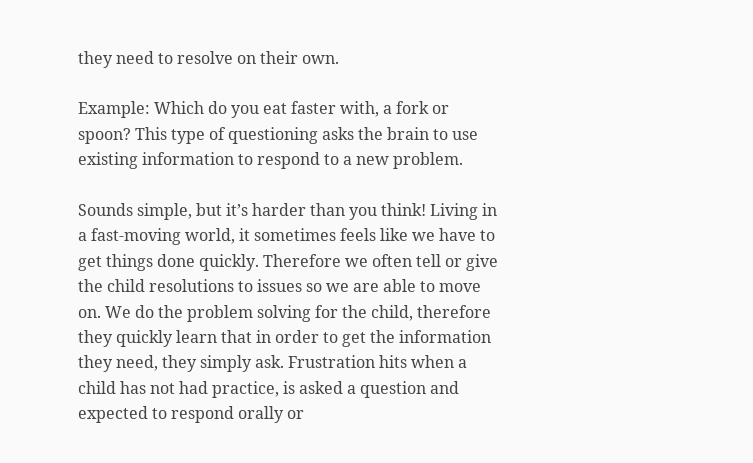they need to resolve on their own.

Example: Which do you eat faster with, a fork or spoon? This type of questioning asks the brain to use existing information to respond to a new problem.

Sounds simple, but it’s harder than you think! Living in a fast-moving world, it sometimes feels like we have to get things done quickly. Therefore we often tell or give the child resolutions to issues so we are able to move on. We do the problem solving for the child, therefore they quickly learn that in order to get the information they need, they simply ask. Frustration hits when a child has not had practice, is asked a question and expected to respond orally or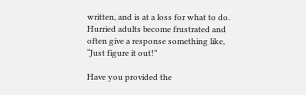written, and is at a loss for what to do. Hurried adults become frustrated and often give a response something like, “Just figure it out!”

Have you provided the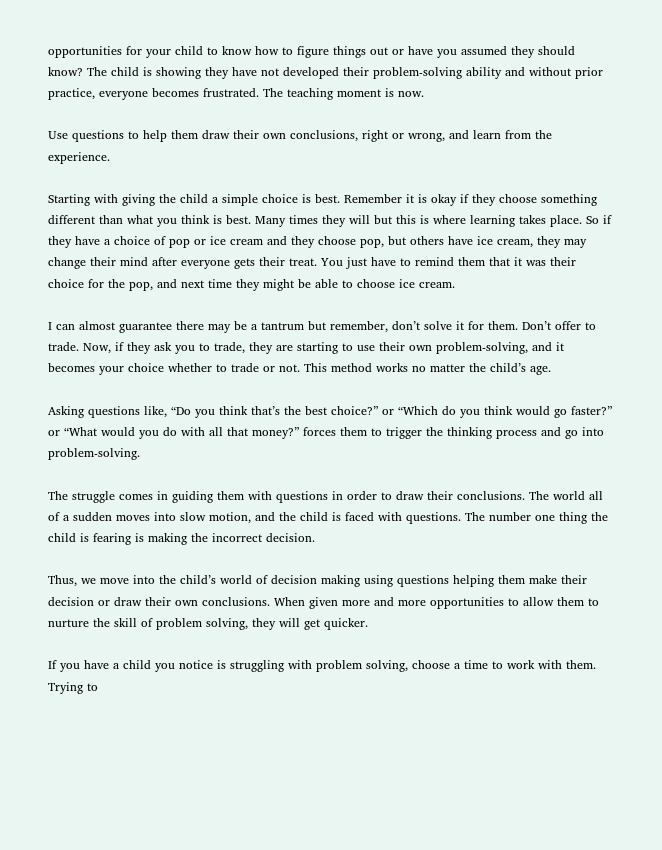opportunities for your child to know how to figure things out or have you assumed they should know? The child is showing they have not developed their problem-solving ability and without prior practice, everyone becomes frustrated. The teaching moment is now.

Use questions to help them draw their own conclusions, right or wrong, and learn from the experience.

Starting with giving the child a simple choice is best. Remember it is okay if they choose something different than what you think is best. Many times they will but this is where learning takes place. So if they have a choice of pop or ice cream and they choose pop, but others have ice cream, they may change their mind after everyone gets their treat. You just have to remind them that it was their choice for the pop, and next time they might be able to choose ice cream.

I can almost guarantee there may be a tantrum but remember, don’t solve it for them. Don’t offer to trade. Now, if they ask you to trade, they are starting to use their own problem-solving, and it becomes your choice whether to trade or not. This method works no matter the child’s age.

Asking questions like, “Do you think that’s the best choice?” or “Which do you think would go faster?” or “What would you do with all that money?” forces them to trigger the thinking process and go into problem-solving.

The struggle comes in guiding them with questions in order to draw their conclusions. The world all of a sudden moves into slow motion, and the child is faced with questions. The number one thing the child is fearing is making the incorrect decision.

Thus, we move into the child’s world of decision making using questions helping them make their decision or draw their own conclusions. When given more and more opportunities to allow them to nurture the skill of problem solving, they will get quicker.

If you have a child you notice is struggling with problem solving, choose a time to work with them. Trying to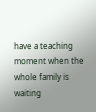have a teaching moment when the whole family is waiting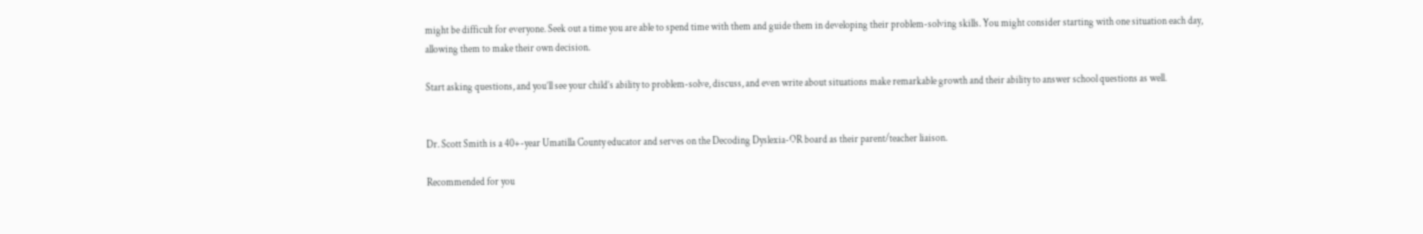might be difficult for everyone. Seek out a time you are able to spend time with them and guide them in developing their problem-solving skills. You might consider starting with one situation each day, allowing them to make their own decision.

Start asking questions, and you’ll see your child’s ability to problem-solve, discuss, and even write about situations make remarkable growth and their ability to answer school questions as well.


Dr. Scott Smith is a 40+-year Umatilla County educator and serves on the Decoding Dyslexia-OR board as their parent/teacher liaison.

Recommended for you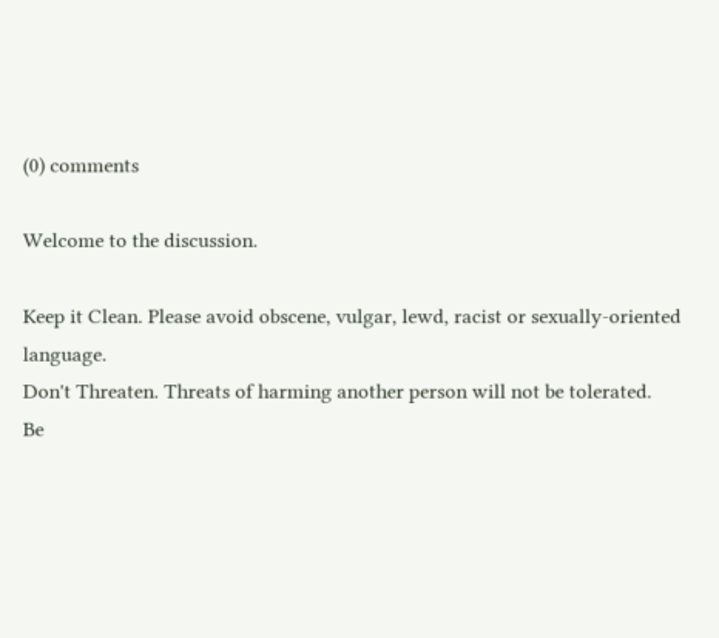(0) comments

Welcome to the discussion.

Keep it Clean. Please avoid obscene, vulgar, lewd, racist or sexually-oriented language.
Don't Threaten. Threats of harming another person will not be tolerated.
Be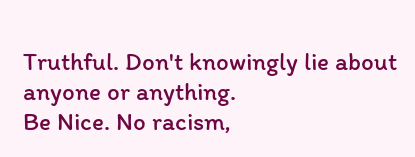Truthful. Don't knowingly lie about anyone or anything.
Be Nice. No racism,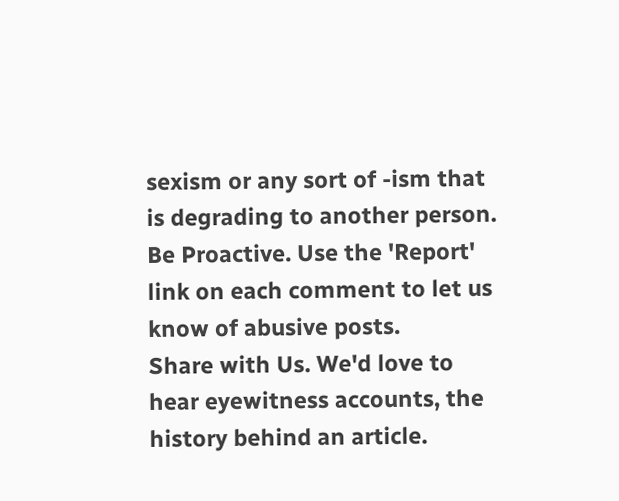sexism or any sort of -ism that is degrading to another person.
Be Proactive. Use the 'Report' link on each comment to let us know of abusive posts.
Share with Us. We'd love to hear eyewitness accounts, the history behind an article.